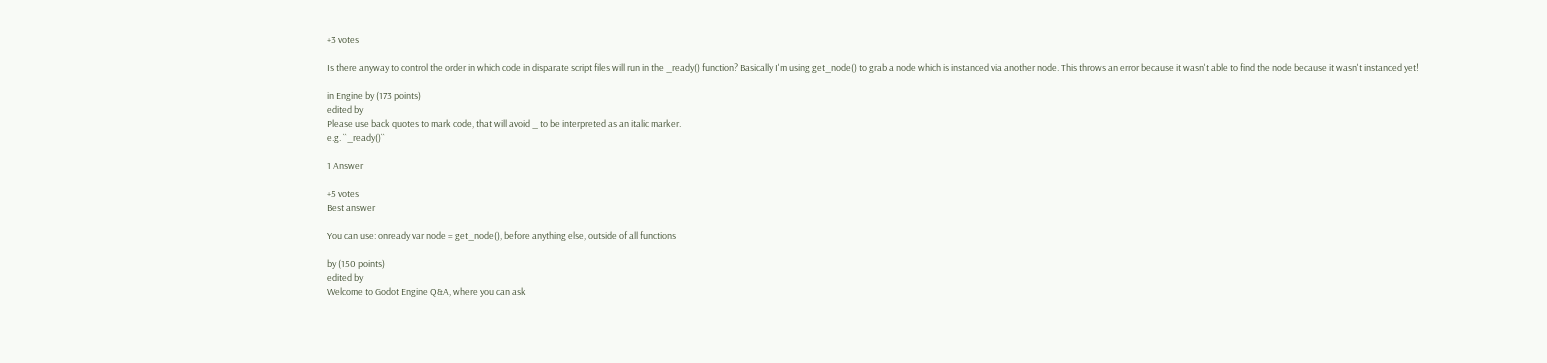+3 votes

Is there anyway to control the order in which code in disparate script files will run in the _ready() function? Basically I'm using get_node() to grab a node which is instanced via another node. This throws an error because it wasn't able to find the node because it wasn't instanced yet!

in Engine by (173 points)
edited by
Please use back quotes to mark code, that will avoid _ to be interpreted as an italic marker.
e.g. ``_ready()``

1 Answer

+5 votes
Best answer

You can use: onready var node = get_node(), before anything else, outside of all functions

by (150 points)
edited by
Welcome to Godot Engine Q&A, where you can ask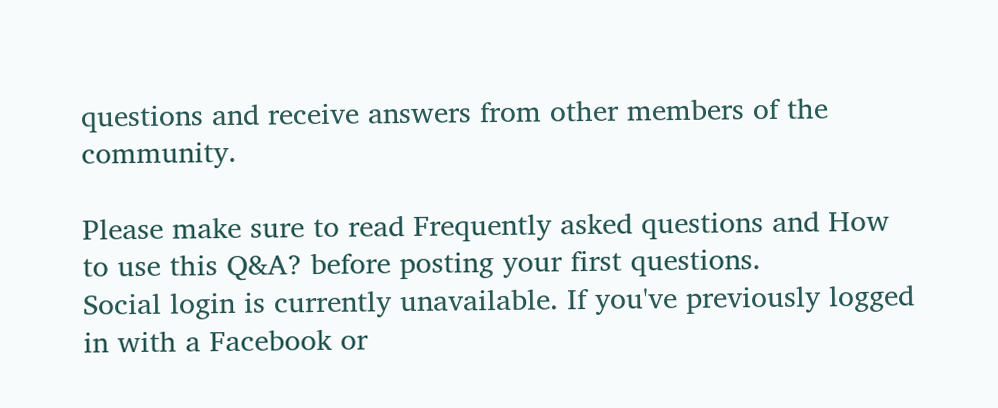questions and receive answers from other members of the community.

Please make sure to read Frequently asked questions and How to use this Q&A? before posting your first questions.
Social login is currently unavailable. If you've previously logged in with a Facebook or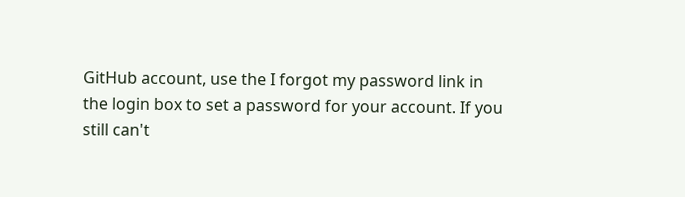GitHub account, use the I forgot my password link in the login box to set a password for your account. If you still can't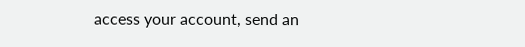access your account, send an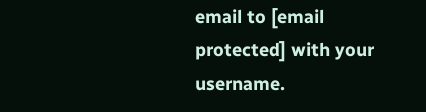email to [email protected] with your username.